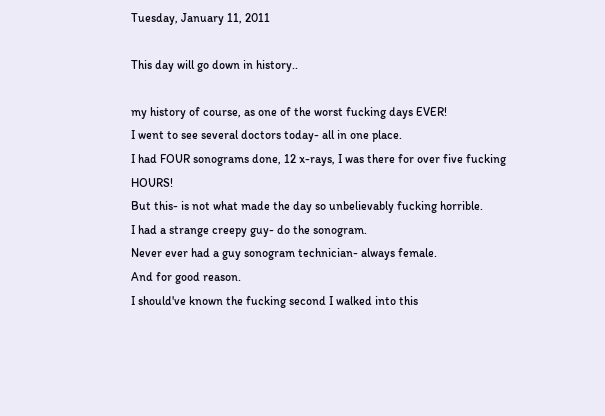Tuesday, January 11, 2011

This day will go down in history..

my history of course, as one of the worst fucking days EVER!
I went to see several doctors today- all in one place.
I had FOUR sonograms done, 12 x-rays, I was there for over five fucking HOURS!
But this- is not what made the day so unbelievably fucking horrible.
I had a strange creepy guy- do the sonogram.
Never ever had a guy sonogram technician- always female.
And for good reason.
I should've known the fucking second I walked into this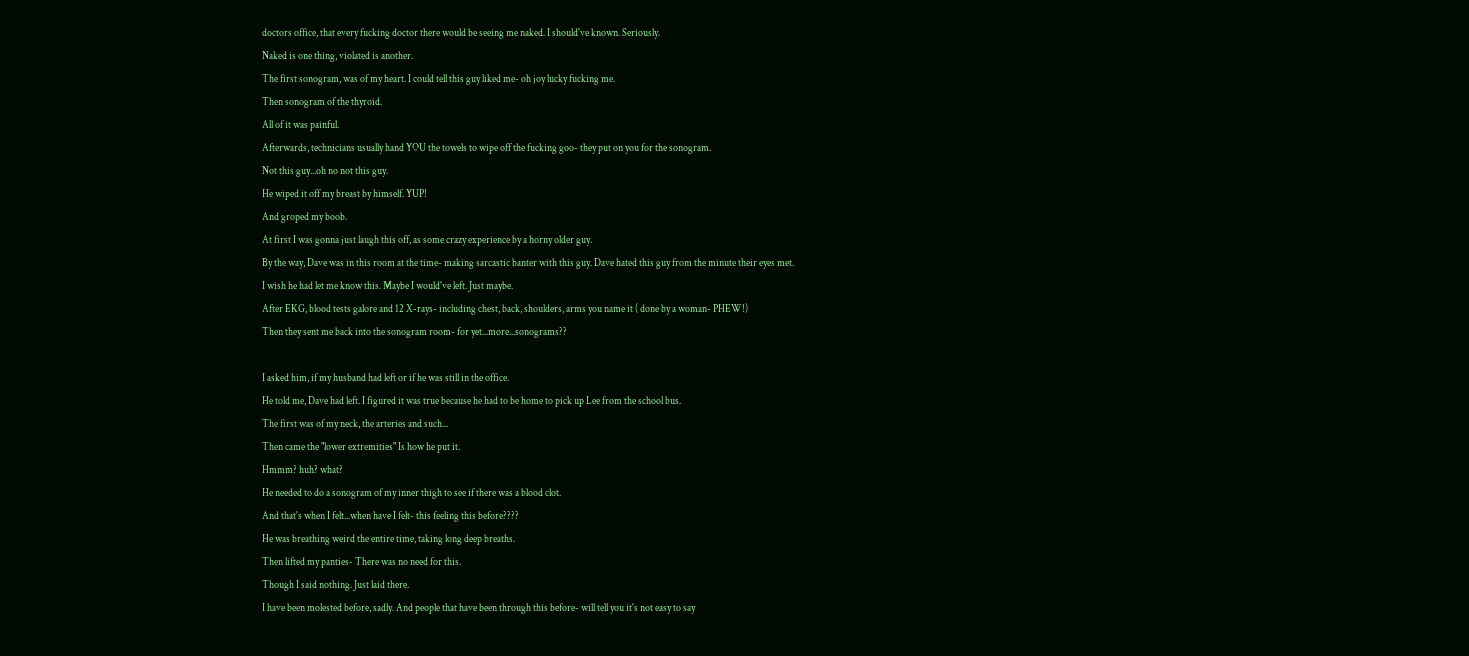doctors office, that every fucking doctor there would be seeing me naked. I should've known. Seriously.
Naked is one thing, violated is another.
The first sonogram, was of my heart. I could tell this guy liked me- oh joy lucky fucking me.
Then sonogram of the thyroid.
All of it was painful.
Afterwards, technicians usually hand YOU the towels to wipe off the fucking goo- they put on you for the sonogram.
Not this guy...oh no not this guy.
He wiped it off my breast by himself. YUP!
And groped my boob.
At first I was gonna just laugh this off, as some crazy experience by a horny older guy.
By the way, Dave was in this room at the time- making sarcastic banter with this guy. Dave hated this guy from the minute their eyes met.
I wish he had let me know this. Maybe I would've left. Just maybe.
After EKG, blood tests galore and 12 X-rays- including chest, back, shoulders, arms you name it ( done by a woman- PHEW!)
Then they sent me back into the sonogram room- for yet...more...sonograms??

I asked him, if my husband had left or if he was still in the office.
He told me, Dave had left. I figured it was true because he had to be home to pick up Lee from the school bus.
The first was of my neck, the arteries and such...
Then came the "lower extremities" Is how he put it.
Hmmm? huh? what?
He needed to do a sonogram of my inner thigh to see if there was a blood clot.
And that's when I felt...when have I felt- this feeling this before????
He was breathing weird the entire time, taking long deep breaths.
Then lifted my panties- There was no need for this.
Though I said nothing. Just laid there.
I have been molested before, sadly. And people that have been through this before- will tell you it's not easy to say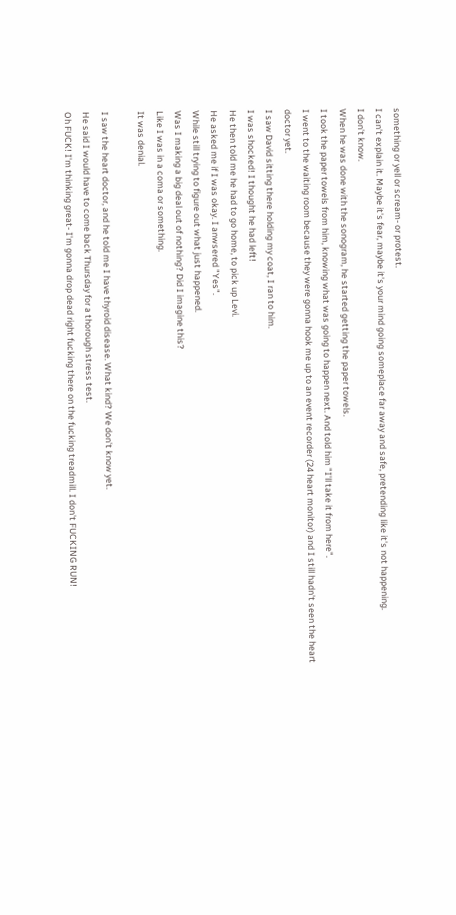something or yell or scream- or protest.
I can't explain it. Maybe it's fear, maybe it's your mind going someplace far away and safe, pretending like it's not happening.
I don't know.
When he was done with the sonogram, he started getting the paper towels.
I took the paper towels from him, knowing what was going to happen next. And told him "I'll take it from here".
I went to the waiting room because they were gonna hook me up to an event recorder (24 heart monitor) and I still hadn't seen the heart doctor yet.
I saw David sitting there holding my coat, I ran to him.
I was shocked! I thought he had left!
He then told me he had to go home, to pick up Levi.
He asked me if I was okay. I anwsered "Yes".
While still trying to figure out what just happened.
Was I making a big deal out of nothing? Did I imagine this?
Like I was in a coma or something.
It was denial.

I saw the heart doctor, and he told me I have thyroid disease. What kind? We don't know yet.
He said I would have to come back Thursday for a thorough stress test.
Oh FUCK! I'm thinking great- I'm gonna drop dead right fucking there on the fucking treadmill. I don't FUCKING RUN!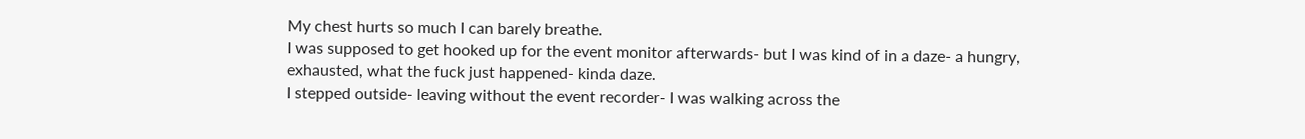My chest hurts so much I can barely breathe.
I was supposed to get hooked up for the event monitor afterwards- but I was kind of in a daze- a hungry, exhausted, what the fuck just happened- kinda daze.
I stepped outside- leaving without the event recorder- I was walking across the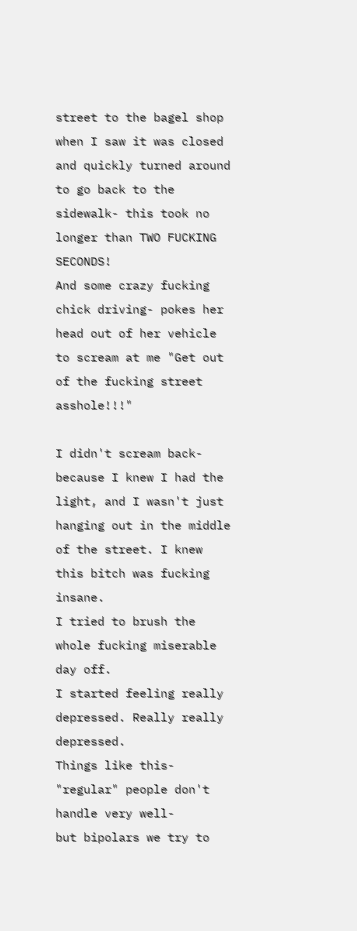street to the bagel shop when I saw it was closed and quickly turned around to go back to the sidewalk- this took no longer than TWO FUCKING SECONDS!
And some crazy fucking chick driving- pokes her head out of her vehicle to scream at me "Get out of the fucking street asshole!!!"

I didn't scream back- because I knew I had the light, and I wasn't just hanging out in the middle of the street. I knew this bitch was fucking insane.
I tried to brush the whole fucking miserable day off.
I started feeling really depressed. Really really depressed.
Things like this- "regular" people don't handle very well-
but bipolars we try to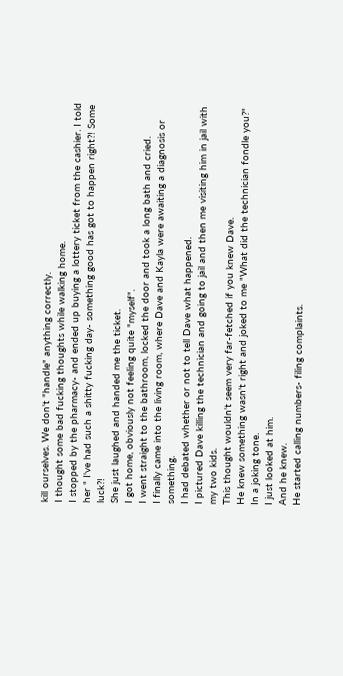kill ourselves. We don't "handle" anything correctly.
I thought some bad fucking thoughts while walking home.
I stopped by the pharmacy- and ended up buying a lottery ticket from the cashier. I told her " I've had such a shitty fucking day- something good has got to happen right?! Some luck?!
She just laughed and handed me the ticket.
I got home, obviously not feeling quite "myself".
I went straight to the bathroom, locked the door and took a long bath and cried.
I finally came into the living room, where Dave and Kayla were awaiting a diagnosis or something.
I had debated whether or not to tell Dave what happened.
I pictured Dave killing the technician and going to jail and then me visiting him in jail with my two kids.
This thought wouldn't seem very far-fetched if you knew Dave.
He knew something wasn't right and joked to me "What did the technician fondle you?" In a joking tone.
I just looked at him.
And he knew.
He started calling numbers- filing complaints.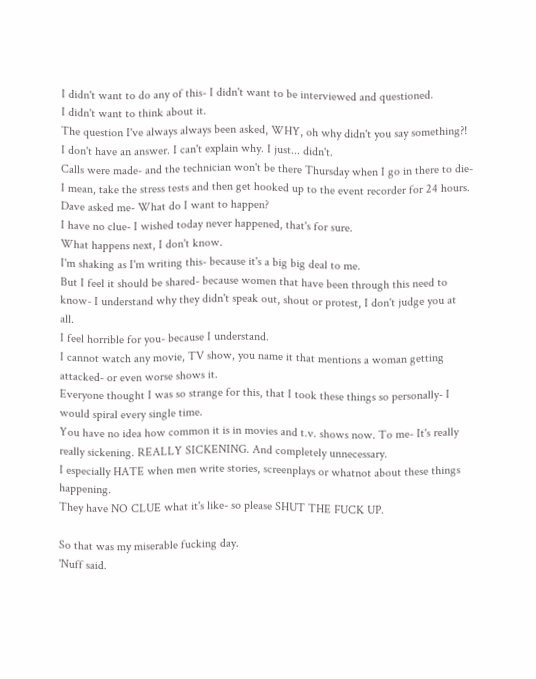I didn't want to do any of this- I didn't want to be interviewed and questioned.
I didn't want to think about it.
The question I've always always been asked, WHY, oh why didn't you say something?!
I don't have an answer. I can't explain why. I just... didn't.
Calls were made- and the technician won't be there Thursday when I go in there to die- I mean, take the stress tests and then get hooked up to the event recorder for 24 hours.
Dave asked me- What do I want to happen?
I have no clue- I wished today never happened, that's for sure.
What happens next, I don't know.
I'm shaking as I'm writing this- because it's a big big deal to me.
But I feel it should be shared- because women that have been through this need to know- I understand why they didn't speak out, shout or protest, I don't judge you at all.
I feel horrible for you- because I understand.
I cannot watch any movie, TV show, you name it that mentions a woman getting attacked- or even worse shows it.
Everyone thought I was so strange for this, that I took these things so personally- I would spiral every single time.
You have no idea how common it is in movies and t.v. shows now. To me- It's really really sickening. REALLY SICKENING. And completely unnecessary.
I especially HATE when men write stories, screenplays or whatnot about these things happening.
They have NO CLUE what it's like- so please SHUT THE FUCK UP.

So that was my miserable fucking day.
'Nuff said.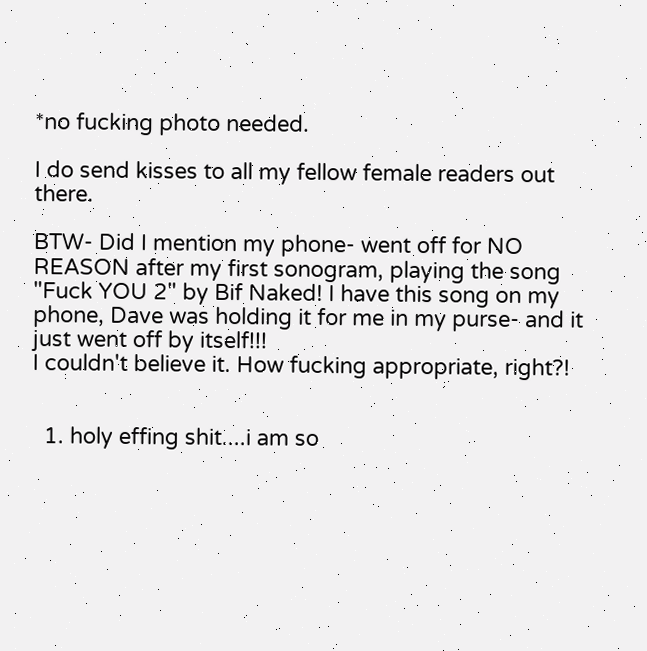*no fucking photo needed.

I do send kisses to all my fellow female readers out there.

BTW- Did I mention my phone- went off for NO REASON after my first sonogram, playing the song "Fuck YOU 2" by Bif Naked! I have this song on my phone, Dave was holding it for me in my purse- and it just went off by itself!!!
I couldn't believe it. How fucking appropriate, right?!


  1. holy effing shit....i am so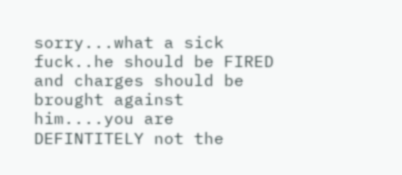sorry...what a sick fuck..he should be FIRED and charges should be brought against him....you are DEFINTITELY not the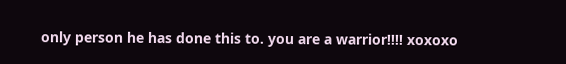only person he has done this to. you are a warrior!!!! xoxoxo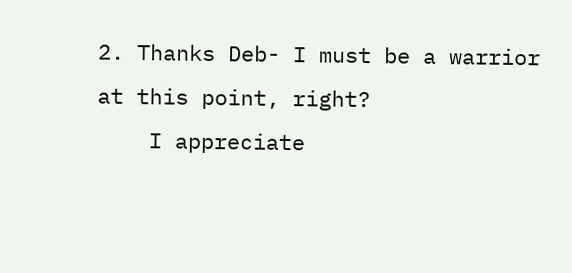2. Thanks Deb- I must be a warrior at this point, right?
    I appreciate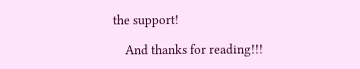the support!

    And thanks for reading!!!